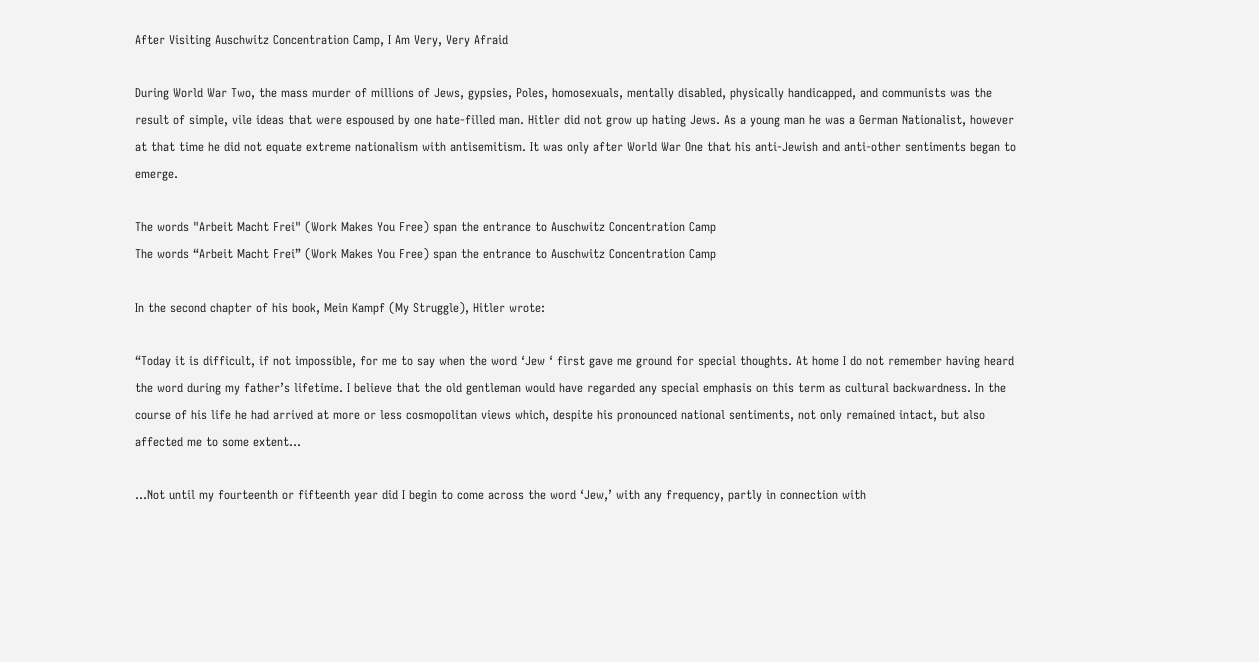After Visiting Auschwitz Concentration Camp, I Am Very, Very Afraid

During World War Two, the mass murder of millions of Jews, gypsies, Poles, homosexuals, mentally disabled, physically handicapped, and communists was the result of simple, vile ideas that were espoused by one hate-filled man. Hitler did not grow up hating Jews. As a young man he was a German Nationalist, however at that time he did not equate extreme nationalism with antisemitism. It was only after World War One that his anti-Jewish and anti-other sentiments began to emerge.

The words "Arbeit Macht Frei" (Work Makes You Free) span the entrance to Auschwitz Concentration Camp
The words “Arbeit Macht Frei” (Work Makes You Free) span the entrance to Auschwitz Concentration Camp

In the second chapter of his book, Mein Kampf (My Struggle), Hitler wrote:

“Today it is difficult, if not impossible, for me to say when the word ‘Jew ‘ first gave me ground for special thoughts. At home I do not remember having heard the word during my father’s lifetime. I believe that the old gentleman would have regarded any special emphasis on this term as cultural backwardness. In the course of his life he had arrived at more or less cosmopolitan views which, despite his pronounced national sentiments, not only remained intact, but also affected me to some extent…

…Not until my fourteenth or fifteenth year did I begin to come across the word ‘Jew,’ with any frequency, partly in connection with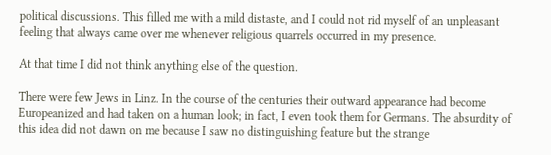political discussions. This filled me with a mild distaste, and I could not rid myself of an unpleasant feeling that always came over me whenever religious quarrels occurred in my presence.

At that time I did not think anything else of the question.

There were few Jews in Linz. In the course of the centuries their outward appearance had become Europeanized and had taken on a human look; in fact, I even took them for Germans. The absurdity of this idea did not dawn on me because I saw no distinguishing feature but the strange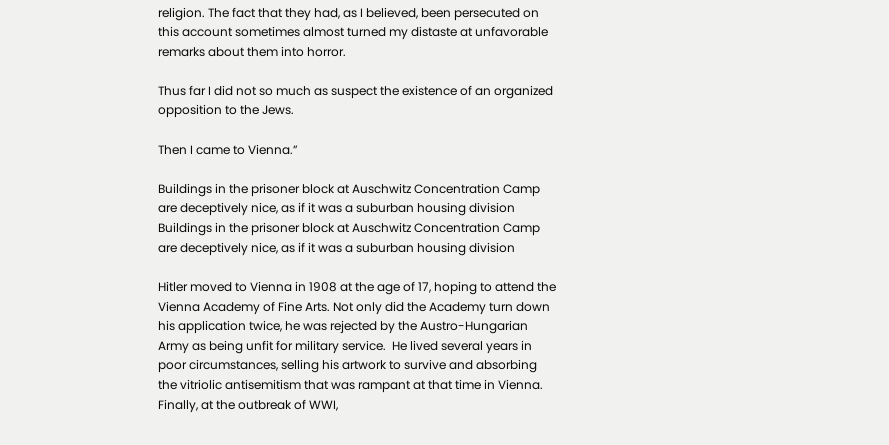religion. The fact that they had, as I believed, been persecuted on this account sometimes almost turned my distaste at unfavorable remarks about them into horror.

Thus far I did not so much as suspect the existence of an organized opposition to the Jews.

Then I came to Vienna.”

Buildings in the prisoner block at Auschwitz Concentration Camp are deceptively nice, as if it was a suburban housing division
Buildings in the prisoner block at Auschwitz Concentration Camp are deceptively nice, as if it was a suburban housing division

Hitler moved to Vienna in 1908 at the age of 17, hoping to attend the Vienna Academy of Fine Arts. Not only did the Academy turn down his application twice, he was rejected by the Austro-Hungarian Army as being unfit for military service.  He lived several years in poor circumstances, selling his artwork to survive and absorbing the vitriolic antisemitism that was rampant at that time in Vienna. Finally, at the outbreak of WWI,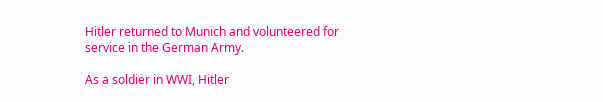Hitler returned to Munich and volunteered for service in the German Army.

As a soldier in WWI, Hitler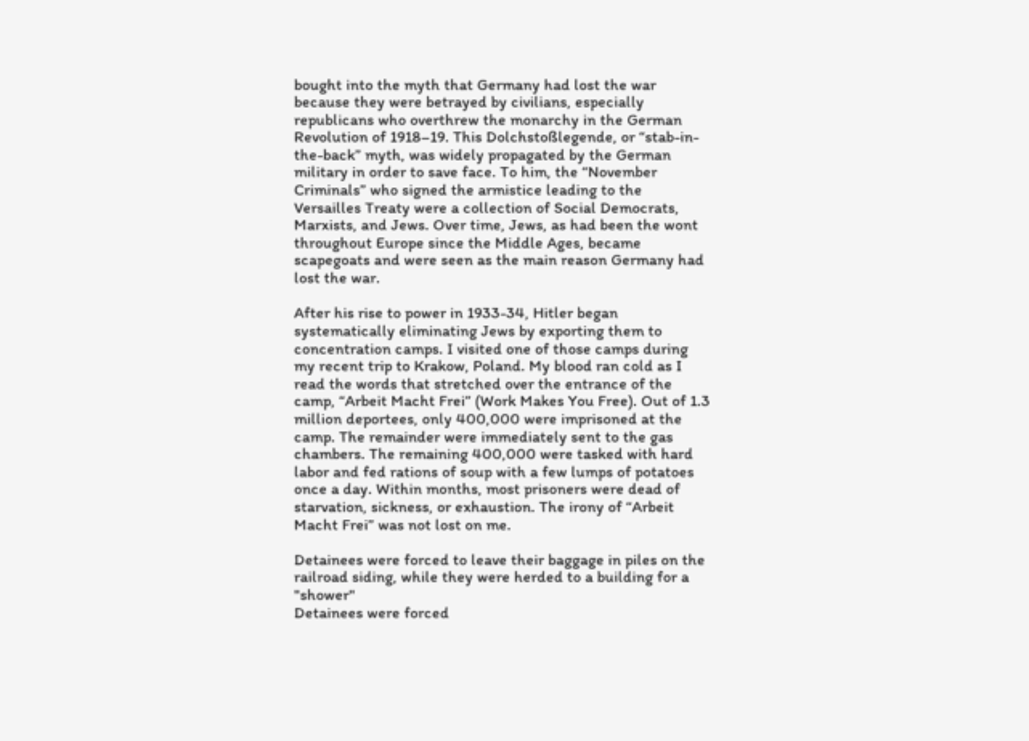bought into the myth that Germany had lost the war because they were betrayed by civilians, especially republicans who overthrew the monarchy in the German Revolution of 1918–19. This Dolchstoßlegende, or “stab-in-the-back” myth, was widely propagated by the German military in order to save face. To him, the “November Criminals” who signed the armistice leading to the Versailles Treaty were a collection of Social Democrats, Marxists, and Jews. Over time, Jews, as had been the wont throughout Europe since the Middle Ages, became scapegoats and were seen as the main reason Germany had lost the war.

After his rise to power in 1933-34, Hitler began systematically eliminating Jews by exporting them to concentration camps. I visited one of those camps during my recent trip to Krakow, Poland. My blood ran cold as I read the words that stretched over the entrance of the camp, “Arbeit Macht Frei” (Work Makes You Free). Out of 1.3 million deportees, only 400,000 were imprisoned at the camp. The remainder were immediately sent to the gas chambers. The remaining 400,000 were tasked with hard labor and fed rations of soup with a few lumps of potatoes once a day. Within months, most prisoners were dead of starvation, sickness, or exhaustion. The irony of “Arbeit Macht Frei” was not lost on me.

Detainees were forced to leave their baggage in piles on the railroad siding, while they were herded to a building for a "shower"
Detainees were forced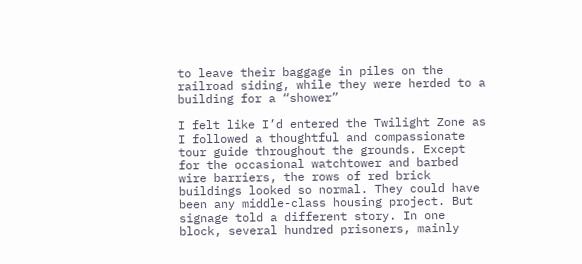to leave their baggage in piles on the railroad siding, while they were herded to a building for a “shower”

I felt like I’d entered the Twilight Zone as I followed a thoughtful and compassionate tour guide throughout the grounds. Except for the occasional watchtower and barbed wire barriers, the rows of red brick buildings looked so normal. They could have been any middle-class housing project. But signage told a different story. In one block, several hundred prisoners, mainly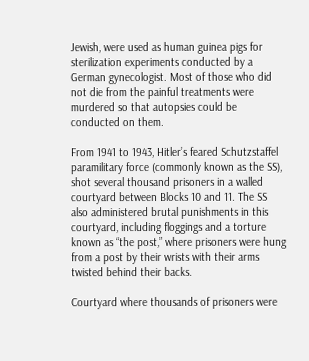Jewish, were used as human guinea pigs for sterilization experiments conducted by a German gynecologist. Most of those who did not die from the painful treatments were murdered so that autopsies could be conducted on them.

From 1941 to 1943, Hitler’s feared Schutzstaffel paramilitary force (commonly known as the SS), shot several thousand prisoners in a walled courtyard between Blocks 10 and 11. The SS also administered brutal punishments in this courtyard, including floggings and a torture known as “the post,” where prisoners were hung from a post by their wrists with their arms twisted behind their backs.

Courtyard where thousands of prisoners were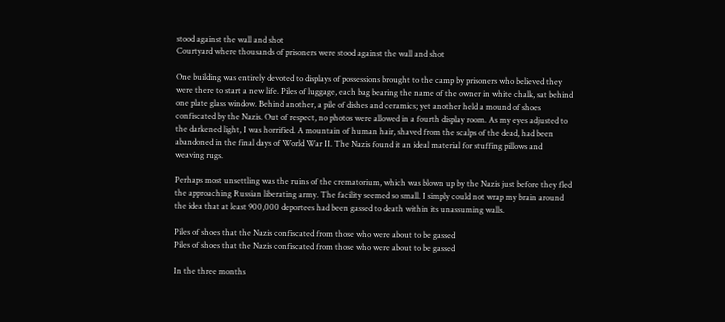stood against the wall and shot
Courtyard where thousands of prisoners were stood against the wall and shot

One building was entirely devoted to displays of possessions brought to the camp by prisoners who believed they were there to start a new life. Piles of luggage, each bag bearing the name of the owner in white chalk, sat behind one plate glass window. Behind another, a pile of dishes and ceramics; yet another held a mound of shoes confiscated by the Nazis. Out of respect, no photos were allowed in a fourth display room. As my eyes adjusted to the darkened light, I was horrified. A mountain of human hair, shaved from the scalps of the dead, had been abandoned in the final days of World War II. The Nazis found it an ideal material for stuffing pillows and weaving rugs.

Perhaps most unsettling was the ruins of the crematorium, which was blown up by the Nazis just before they fled the approaching Russian liberating army. The facility seemed so small. I simply could not wrap my brain around the idea that at least 900,000 deportees had been gassed to death within its unassuming walls.

Piles of shoes that the Nazis confiscated from those who were about to be gassed
Piles of shoes that the Nazis confiscated from those who were about to be gassed

In the three months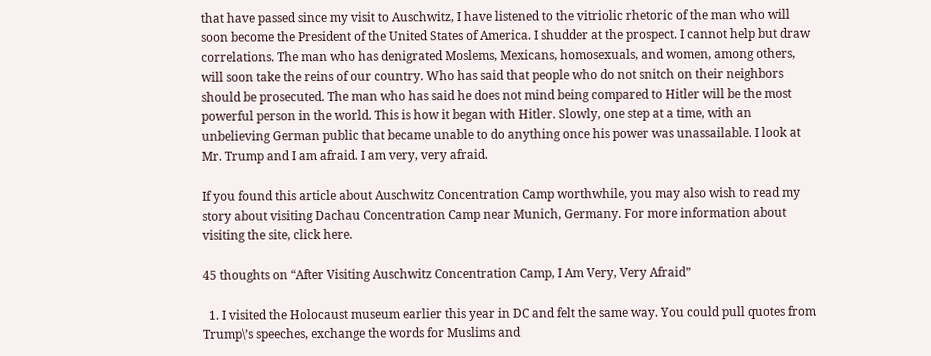that have passed since my visit to Auschwitz, I have listened to the vitriolic rhetoric of the man who will soon become the President of the United States of America. I shudder at the prospect. I cannot help but draw correlations. The man who has denigrated Moslems, Mexicans, homosexuals, and women, among others, will soon take the reins of our country. Who has said that people who do not snitch on their neighbors should be prosecuted. The man who has said he does not mind being compared to Hitler will be the most powerful person in the world. This is how it began with Hitler. Slowly, one step at a time, with an unbelieving German public that became unable to do anything once his power was unassailable. I look at Mr. Trump and I am afraid. I am very, very afraid.

If you found this article about Auschwitz Concentration Camp worthwhile, you may also wish to read my story about visiting Dachau Concentration Camp near Munich, Germany. For more information about visiting the site, click here.

45 thoughts on “After Visiting Auschwitz Concentration Camp, I Am Very, Very Afraid”

  1. I visited the Holocaust museum earlier this year in DC and felt the same way. You could pull quotes from Trump\’s speeches, exchange the words for Muslims and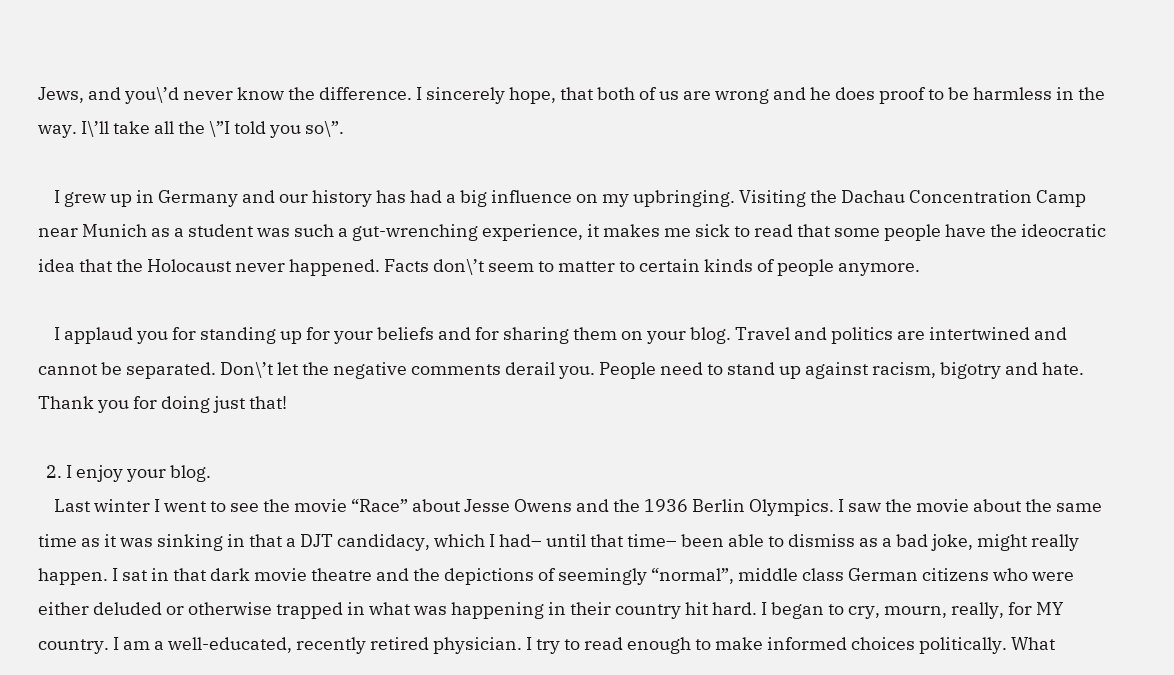Jews, and you\’d never know the difference. I sincerely hope, that both of us are wrong and he does proof to be harmless in the way. I\’ll take all the \”I told you so\”.

    I grew up in Germany and our history has had a big influence on my upbringing. Visiting the Dachau Concentration Camp near Munich as a student was such a gut-wrenching experience, it makes me sick to read that some people have the ideocratic idea that the Holocaust never happened. Facts don\’t seem to matter to certain kinds of people anymore.

    I applaud you for standing up for your beliefs and for sharing them on your blog. Travel and politics are intertwined and cannot be separated. Don\’t let the negative comments derail you. People need to stand up against racism, bigotry and hate. Thank you for doing just that!

  2. I enjoy your blog.
    Last winter I went to see the movie “Race” about Jesse Owens and the 1936 Berlin Olympics. I saw the movie about the same time as it was sinking in that a DJT candidacy, which I had– until that time– been able to dismiss as a bad joke, might really happen. I sat in that dark movie theatre and the depictions of seemingly “normal”, middle class German citizens who were either deluded or otherwise trapped in what was happening in their country hit hard. I began to cry, mourn, really, for MY country. I am a well-educated, recently retired physician. I try to read enough to make informed choices politically. What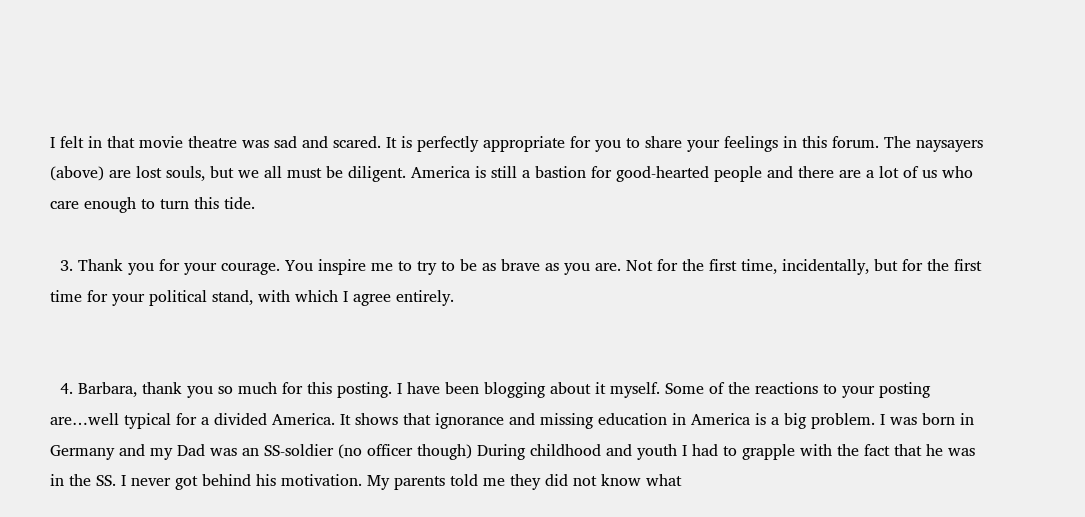I felt in that movie theatre was sad and scared. It is perfectly appropriate for you to share your feelings in this forum. The naysayers (above) are lost souls, but we all must be diligent. America is still a bastion for good-hearted people and there are a lot of us who care enough to turn this tide.

  3. Thank you for your courage. You inspire me to try to be as brave as you are. Not for the first time, incidentally, but for the first time for your political stand, with which I agree entirely.


  4. Barbara, thank you so much for this posting. I have been blogging about it myself. Some of the reactions to your posting are…well typical for a divided America. It shows that ignorance and missing education in America is a big problem. I was born in Germany and my Dad was an SS-soldier (no officer though) During childhood and youth I had to grapple with the fact that he was in the SS. I never got behind his motivation. My parents told me they did not know what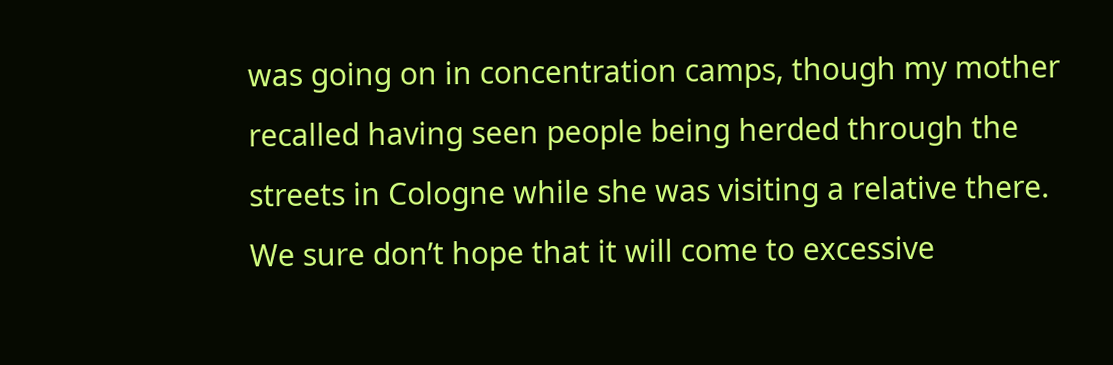was going on in concentration camps, though my mother recalled having seen people being herded through the streets in Cologne while she was visiting a relative there. We sure don’t hope that it will come to excessive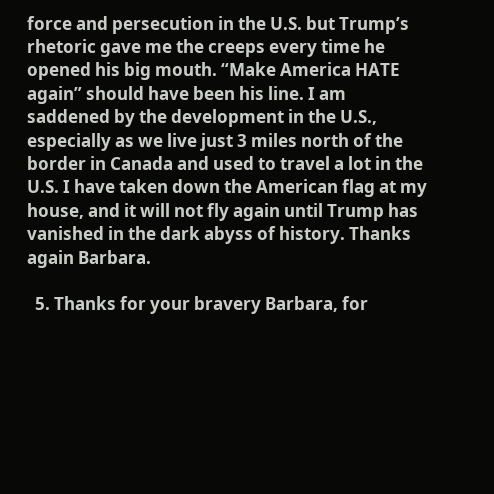force and persecution in the U.S. but Trump’s rhetoric gave me the creeps every time he opened his big mouth. “Make America HATE again” should have been his line. I am saddened by the development in the U.S., especially as we live just 3 miles north of the border in Canada and used to travel a lot in the U.S. I have taken down the American flag at my house, and it will not fly again until Trump has vanished in the dark abyss of history. Thanks again Barbara.

  5. Thanks for your bravery Barbara, for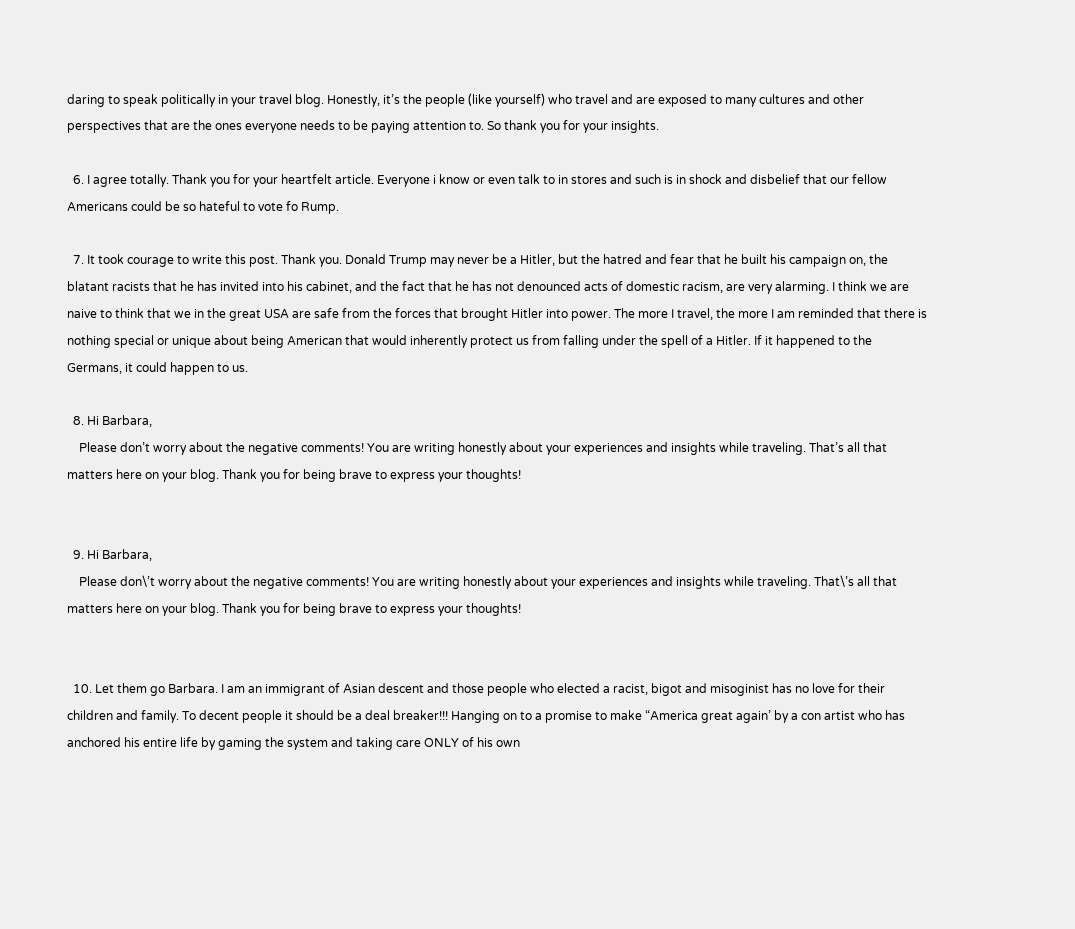daring to speak politically in your travel blog. Honestly, it’s the people (like yourself) who travel and are exposed to many cultures and other perspectives that are the ones everyone needs to be paying attention to. So thank you for your insights.

  6. I agree totally. Thank you for your heartfelt article. Everyone i know or even talk to in stores and such is in shock and disbelief that our fellow Americans could be so hateful to vote fo Rump.

  7. It took courage to write this post. Thank you. Donald Trump may never be a Hitler, but the hatred and fear that he built his campaign on, the blatant racists that he has invited into his cabinet, and the fact that he has not denounced acts of domestic racism, are very alarming. I think we are naive to think that we in the great USA are safe from the forces that brought Hitler into power. The more I travel, the more I am reminded that there is nothing special or unique about being American that would inherently protect us from falling under the spell of a Hitler. If it happened to the Germans, it could happen to us.

  8. Hi Barbara,
    Please don’t worry about the negative comments! You are writing honestly about your experiences and insights while traveling. That’s all that matters here on your blog. Thank you for being brave to express your thoughts!


  9. Hi Barbara,
    Please don\’t worry about the negative comments! You are writing honestly about your experiences and insights while traveling. That\’s all that matters here on your blog. Thank you for being brave to express your thoughts!


  10. Let them go Barbara. I am an immigrant of Asian descent and those people who elected a racist, bigot and misoginist has no love for their children and family. To decent people it should be a deal breaker!!! Hanging on to a promise to make “America great again’ by a con artist who has anchored his entire life by gaming the system and taking care ONLY of his own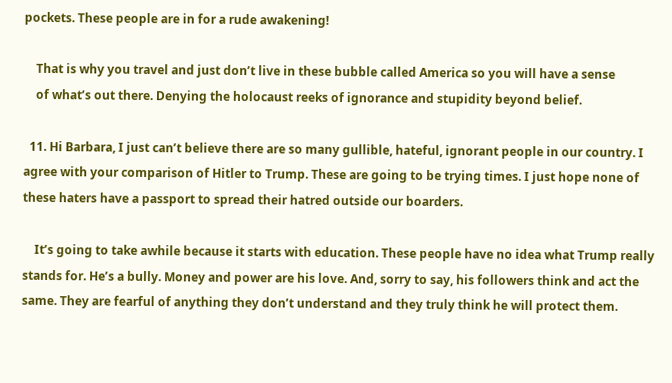pockets. These people are in for a rude awakening!

    That is why you travel and just don’t live in these bubble called America so you will have a sense
    of what’s out there. Denying the holocaust reeks of ignorance and stupidity beyond belief.

  11. Hi Barbara, I just can’t believe there are so many gullible, hateful, ignorant people in our country. I agree with your comparison of Hitler to Trump. These are going to be trying times. I just hope none of these haters have a passport to spread their hatred outside our boarders.

    It’s going to take awhile because it starts with education. These people have no idea what Trump really stands for. He’s a bully. Money and power are his love. And, sorry to say, his followers think and act the same. They are fearful of anything they don’t understand and they truly think he will protect them.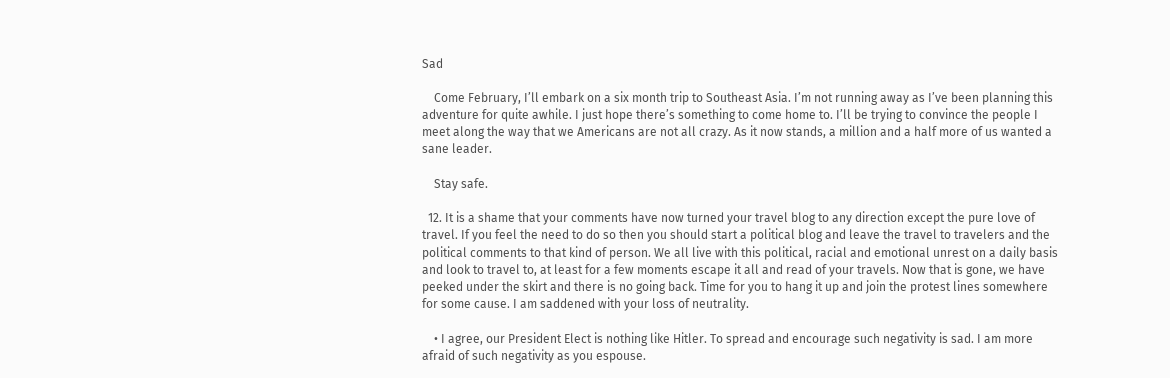Sad

    Come February, I’ll embark on a six month trip to Southeast Asia. I’m not running away as I’ve been planning this adventure for quite awhile. I just hope there’s something to come home to. I’ll be trying to convince the people I meet along the way that we Americans are not all crazy. As it now stands, a million and a half more of us wanted a sane leader.

    Stay safe.

  12. It is a shame that your comments have now turned your travel blog to any direction except the pure love of travel. If you feel the need to do so then you should start a political blog and leave the travel to travelers and the political comments to that kind of person. We all live with this political, racial and emotional unrest on a daily basis and look to travel to, at least for a few moments escape it all and read of your travels. Now that is gone, we have peeked under the skirt and there is no going back. Time for you to hang it up and join the protest lines somewhere for some cause. I am saddened with your loss of neutrality.

    • I agree, our President Elect is nothing like Hitler. To spread and encourage such negativity is sad. I am more afraid of such negativity as you espouse.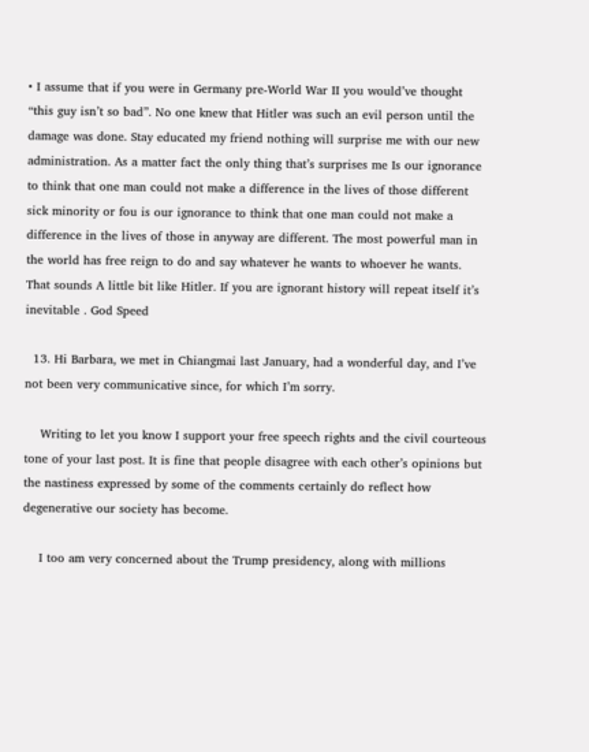• I assume that if you were in Germany pre-World War II you would’ve thought “this guy isn’t so bad”. No one knew that Hitler was such an evil person until the damage was done. Stay educated my friend nothing will surprise me with our new administration. As a matter fact the only thing that’s surprises me Is our ignorance to think that one man could not make a difference in the lives of those different sick minority or fou is our ignorance to think that one man could not make a difference in the lives of those in anyway are different. The most powerful man in the world has free reign to do and say whatever he wants to whoever he wants. That sounds A little bit like Hitler. If you are ignorant history will repeat itself it’s inevitable . God Speed

  13. Hi Barbara, we met in Chiangmai last January, had a wonderful day, and I’ve not been very communicative since, for which I’m sorry.

    Writing to let you know I support your free speech rights and the civil courteous tone of your last post. It is fine that people disagree with each other’s opinions but the nastiness expressed by some of the comments certainly do reflect how degenerative our society has become.

    I too am very concerned about the Trump presidency, along with millions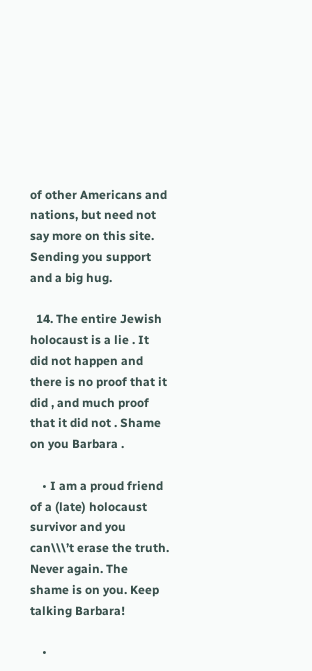of other Americans and nations, but need not say more on this site. Sending you support and a big hug.

  14. The entire Jewish holocaust is a lie . It did not happen and there is no proof that it did , and much proof that it did not . Shame on you Barbara .

    • I am a proud friend of a (late) holocaust survivor and you can\\\’t erase the truth. Never again. The shame is on you. Keep talking Barbara!

    •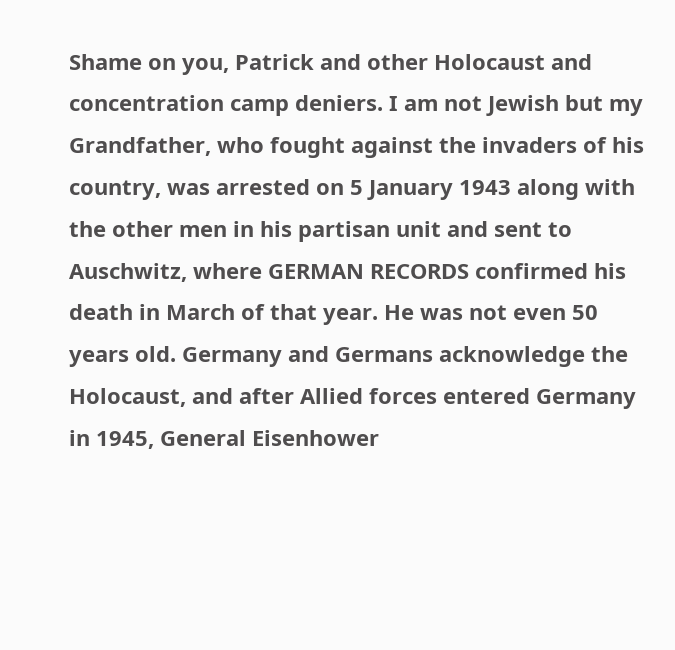Shame on you, Patrick and other Holocaust and concentration camp deniers. I am not Jewish but my Grandfather, who fought against the invaders of his country, was arrested on 5 January 1943 along with the other men in his partisan unit and sent to Auschwitz, where GERMAN RECORDS confirmed his death in March of that year. He was not even 50 years old. Germany and Germans acknowledge the Holocaust, and after Allied forces entered Germany in 1945, General Eisenhower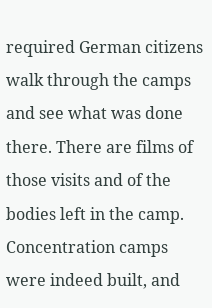required German citizens walk through the camps and see what was done there. There are films of those visits and of the bodies left in the camp. Concentration camps were indeed built, and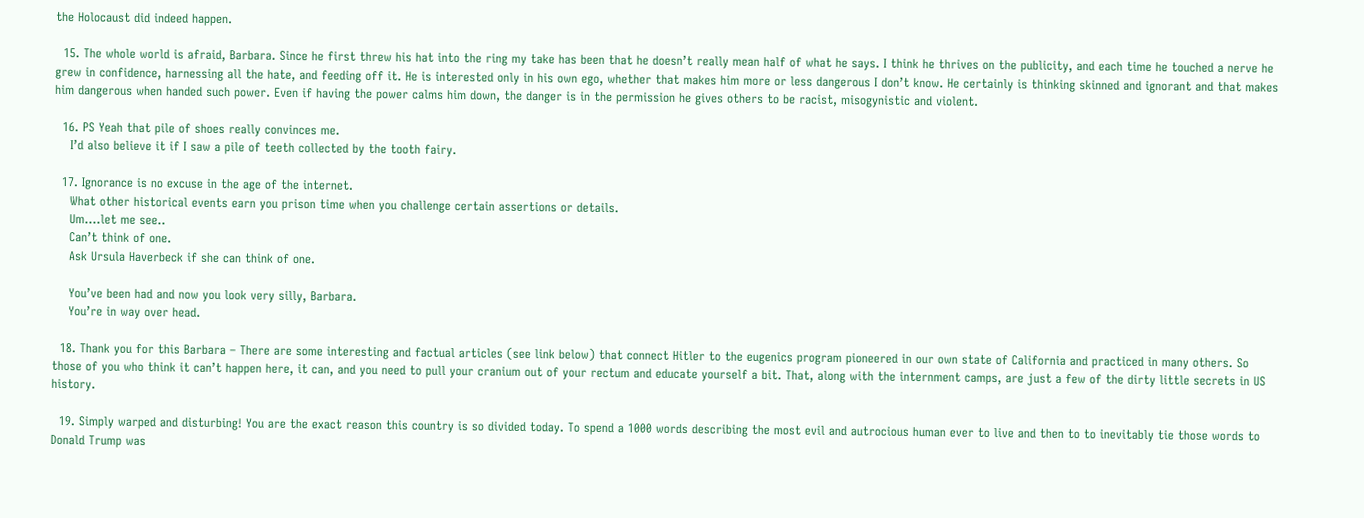the Holocaust did indeed happen.

  15. The whole world is afraid, Barbara. Since he first threw his hat into the ring my take has been that he doesn’t really mean half of what he says. I think he thrives on the publicity, and each time he touched a nerve he grew in confidence, harnessing all the hate, and feeding off it. He is interested only in his own ego, whether that makes him more or less dangerous I don’t know. He certainly is thinking skinned and ignorant and that makes him dangerous when handed such power. Even if having the power calms him down, the danger is in the permission he gives others to be racist, misogynistic and violent.

  16. PS Yeah that pile of shoes really convinces me.
    I’d also believe it if I saw a pile of teeth collected by the tooth fairy.

  17. Ignorance is no excuse in the age of the internet.
    What other historical events earn you prison time when you challenge certain assertions or details.
    Um….let me see..
    Can’t think of one.
    Ask Ursula Haverbeck if she can think of one.

    You’ve been had and now you look very silly, Barbara.
    You’re in way over head.

  18. Thank you for this Barbara – There are some interesting and factual articles (see link below) that connect Hitler to the eugenics program pioneered in our own state of California and practiced in many others. So those of you who think it can’t happen here, it can, and you need to pull your cranium out of your rectum and educate yourself a bit. That, along with the internment camps, are just a few of the dirty little secrets in US history.

  19. Simply warped and disturbing! You are the exact reason this country is so divided today. To spend a 1000 words describing the most evil and autrocious human ever to live and then to to inevitably tie those words to Donald Trump was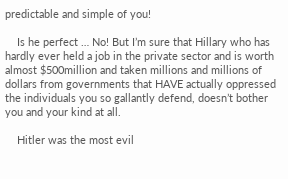predictable and simple of you!

    Is he perfect … No! But I’m sure that Hillary who has hardly ever held a job in the private sector and is worth almost $500million and taken millions and millions of dollars from governments that HAVE actually oppressed the individuals you so gallantly defend, doesn’t bother you and your kind at all.

    Hitler was the most evil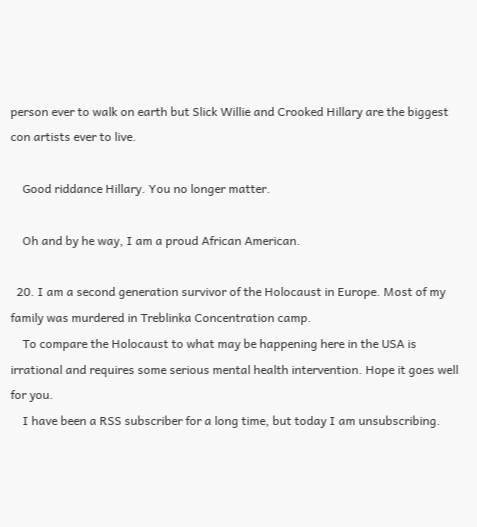person ever to walk on earth but Slick Willie and Crooked Hillary are the biggest con artists ever to live.

    Good riddance Hillary. You no longer matter.

    Oh and by he way, I am a proud African American.

  20. I am a second generation survivor of the Holocaust in Europe. Most of my family was murdered in Treblinka Concentration camp.
    To compare the Holocaust to what may be happening here in the USA is irrational and requires some serious mental health intervention. Hope it goes well for you.
    I have been a RSS subscriber for a long time, but today I am unsubscribing.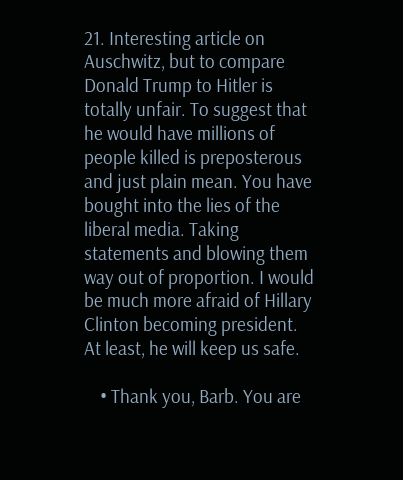21. Interesting article on Auschwitz, but to compare Donald Trump to Hitler is totally unfair. To suggest that he would have millions of people killed is preposterous and just plain mean. You have bought into the lies of the liberal media. Taking statements and blowing them way out of proportion. I would be much more afraid of Hillary Clinton becoming president. At least, he will keep us safe.

    • Thank you, Barb. You are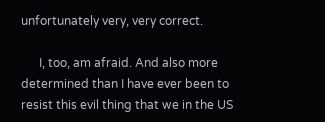unfortunately very, very correct.

      I, too, am afraid. And also more determined than I have ever been to resist this evil thing that we in the US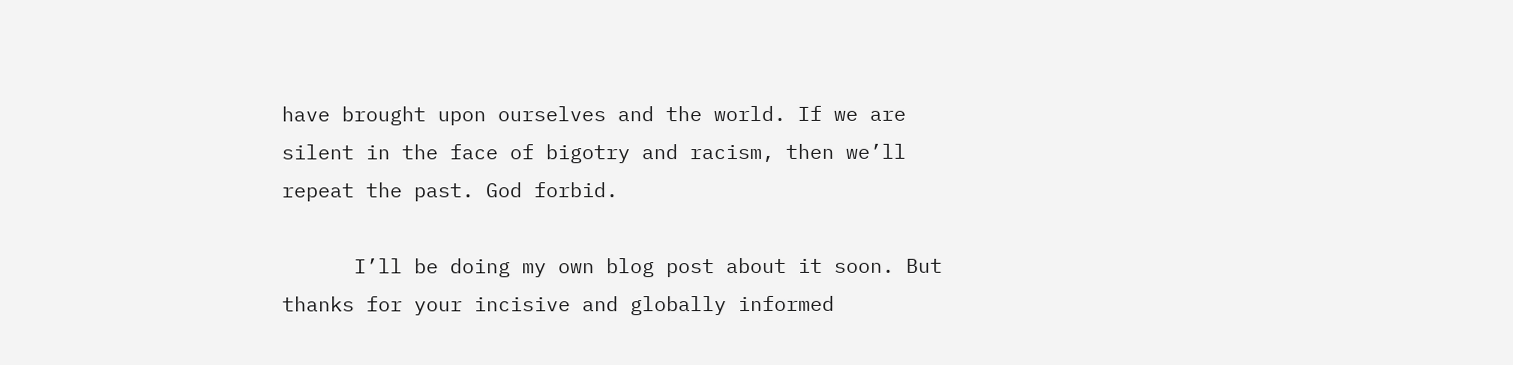have brought upon ourselves and the world. If we are silent in the face of bigotry and racism, then we’ll repeat the past. God forbid.

      I’ll be doing my own blog post about it soon. But thanks for your incisive and globally informed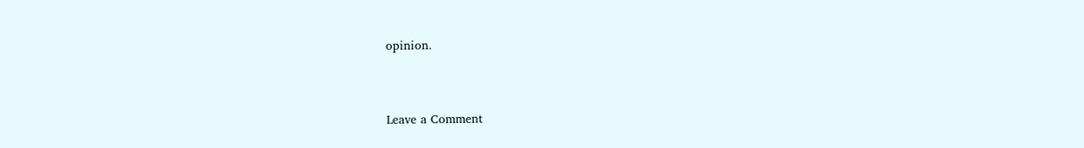opinion.


Leave a Comment